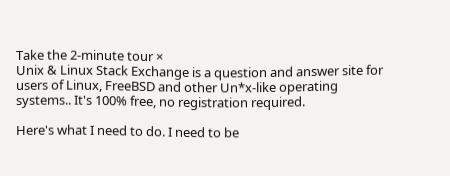Take the 2-minute tour ×
Unix & Linux Stack Exchange is a question and answer site for users of Linux, FreeBSD and other Un*x-like operating systems.. It's 100% free, no registration required.

Here's what I need to do. I need to be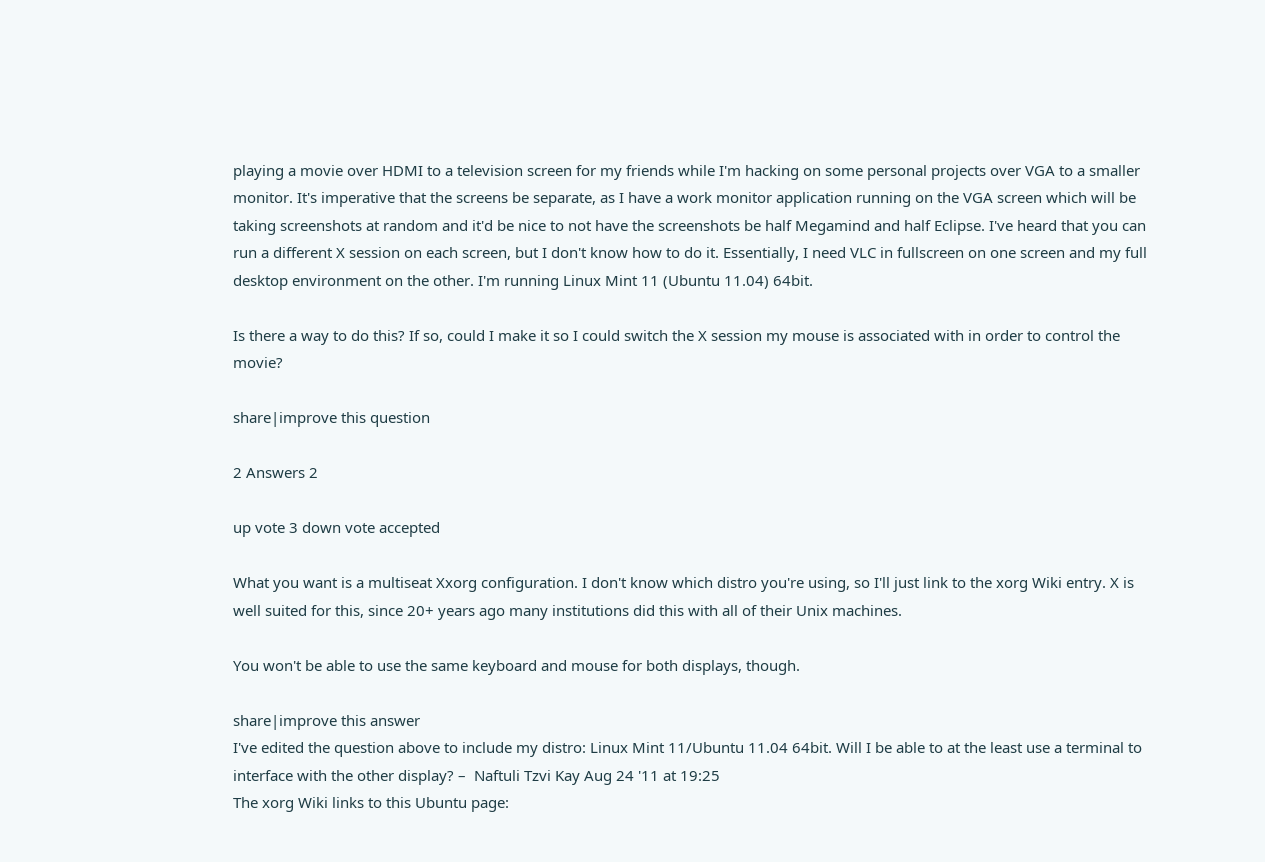playing a movie over HDMI to a television screen for my friends while I'm hacking on some personal projects over VGA to a smaller monitor. It's imperative that the screens be separate, as I have a work monitor application running on the VGA screen which will be taking screenshots at random and it'd be nice to not have the screenshots be half Megamind and half Eclipse. I've heard that you can run a different X session on each screen, but I don't know how to do it. Essentially, I need VLC in fullscreen on one screen and my full desktop environment on the other. I'm running Linux Mint 11 (Ubuntu 11.04) 64bit.

Is there a way to do this? If so, could I make it so I could switch the X session my mouse is associated with in order to control the movie?

share|improve this question

2 Answers 2

up vote 3 down vote accepted

What you want is a multiseat Xxorg configuration. I don't know which distro you're using, so I'll just link to the xorg Wiki entry. X is well suited for this, since 20+ years ago many institutions did this with all of their Unix machines.

You won't be able to use the same keyboard and mouse for both displays, though.

share|improve this answer
I've edited the question above to include my distro: Linux Mint 11/Ubuntu 11.04 64bit. Will I be able to at the least use a terminal to interface with the other display? –  Naftuli Tzvi Kay Aug 24 '11 at 19:25
The xorg Wiki links to this Ubuntu page: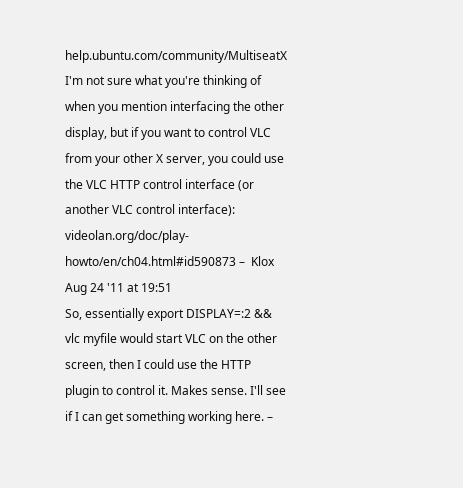help.ubuntu.com/community/MultiseatX I'm not sure what you're thinking of when you mention interfacing the other display, but if you want to control VLC from your other X server, you could use the VLC HTTP control interface (or another VLC control interface): videolan.org/doc/play-howto/en/ch04.html#id590873 –  Klox Aug 24 '11 at 19:51
So, essentially export DISPLAY=:2 && vlc myfile would start VLC on the other screen, then I could use the HTTP plugin to control it. Makes sense. I'll see if I can get something working here. –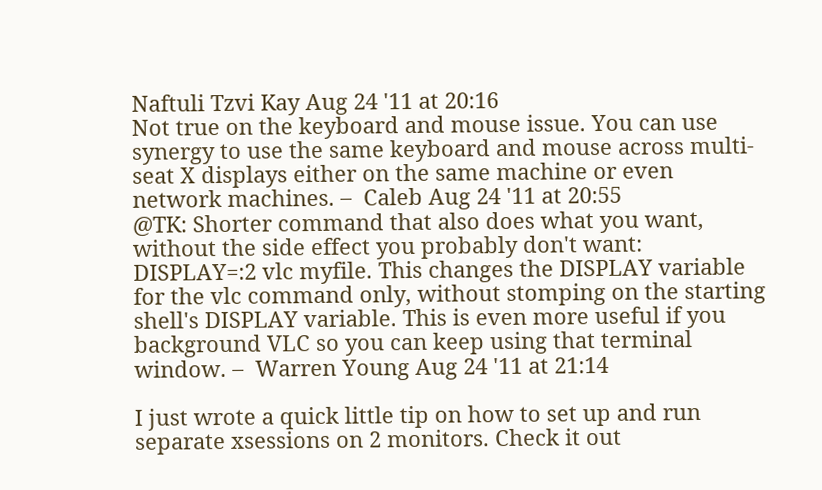Naftuli Tzvi Kay Aug 24 '11 at 20:16
Not true on the keyboard and mouse issue. You can use synergy to use the same keyboard and mouse across multi-seat X displays either on the same machine or even network machines. –  Caleb Aug 24 '11 at 20:55
@TK: Shorter command that also does what you want, without the side effect you probably don't want: DISPLAY=:2 vlc myfile. This changes the DISPLAY variable for the vlc command only, without stomping on the starting shell's DISPLAY variable. This is even more useful if you background VLC so you can keep using that terminal window. –  Warren Young Aug 24 '11 at 21:14

I just wrote a quick little tip on how to set up and run separate xsessions on 2 monitors. Check it out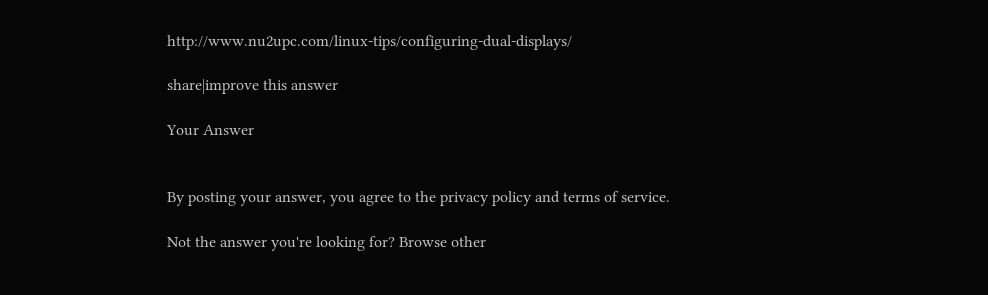http://www.nu2upc.com/linux-tips/configuring-dual-displays/

share|improve this answer

Your Answer


By posting your answer, you agree to the privacy policy and terms of service.

Not the answer you're looking for? Browse other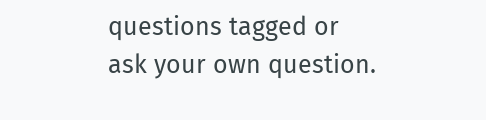questions tagged or ask your own question.